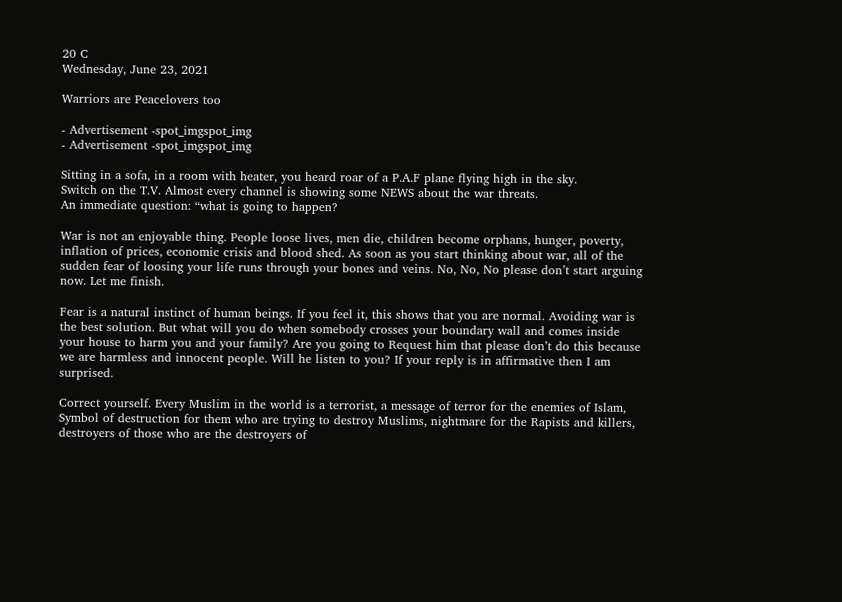20 C
Wednesday, June 23, 2021

Warriors are Peacelovers too

- Advertisement -spot_imgspot_img
- Advertisement -spot_imgspot_img

Sitting in a sofa, in a room with heater, you heard roar of a P.A.F plane flying high in the sky.
Switch on the T.V. Almost every channel is showing some NEWS about the war threats.
An immediate question: “what is going to happen?

War is not an enjoyable thing. People loose lives, men die, children become orphans, hunger, poverty, inflation of prices, economic crisis and blood shed. As soon as you start thinking about war, all of the sudden fear of loosing your life runs through your bones and veins. No, No, No please don’t start arguing now. Let me finish.

Fear is a natural instinct of human beings. If you feel it, this shows that you are normal. Avoiding war is the best solution. But what will you do when somebody crosses your boundary wall and comes inside your house to harm you and your family? Are you going to Request him that please don’t do this because we are harmless and innocent people. Will he listen to you? If your reply is in affirmative then I am surprised.

Correct yourself. Every Muslim in the world is a terrorist, a message of terror for the enemies of Islam, Symbol of destruction for them who are trying to destroy Muslims, nightmare for the Rapists and killers, destroyers of those who are the destroyers of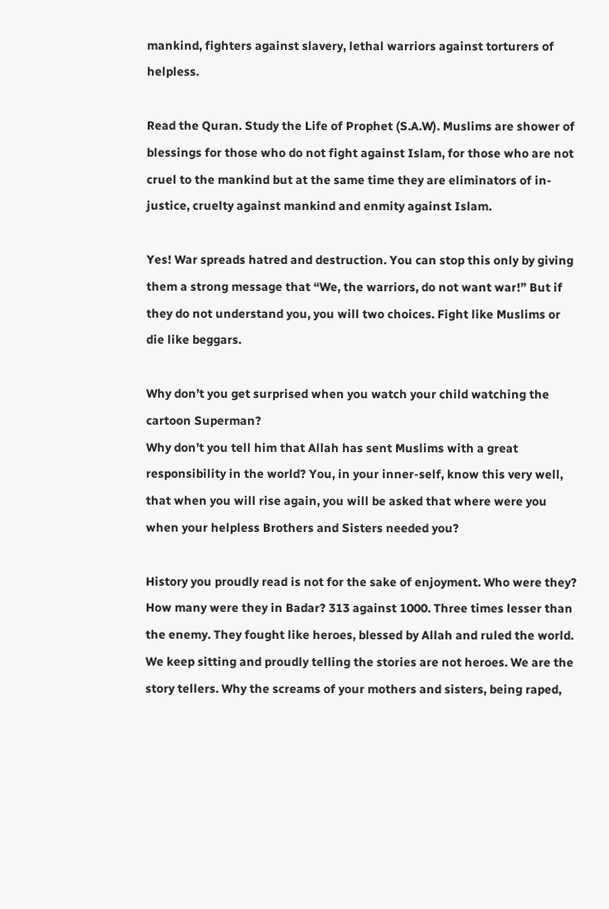mankind, fighters against slavery, lethal warriors against torturers of helpless.

Read the Quran. Study the Life of Prophet (S.A.W). Muslims are shower of blessings for those who do not fight against Islam, for those who are not cruel to the mankind but at the same time they are eliminators of in-justice, cruelty against mankind and enmity against Islam.

Yes! War spreads hatred and destruction. You can stop this only by giving them a strong message that “We, the warriors, do not want war!” But if they do not understand you, you will two choices. Fight like Muslims or die like beggars.

Why don’t you get surprised when you watch your child watching the cartoon Superman?
Why don’t you tell him that Allah has sent Muslims with a great responsibility in the world? You, in your inner-self, know this very well, that when you will rise again, you will be asked that where were you when your helpless Brothers and Sisters needed you?

History you proudly read is not for the sake of enjoyment. Who were they? How many were they in Badar? 313 against 1000. Three times lesser than the enemy. They fought like heroes, blessed by Allah and ruled the world. We keep sitting and proudly telling the stories are not heroes. We are the story tellers. Why the screams of your mothers and sisters, being raped,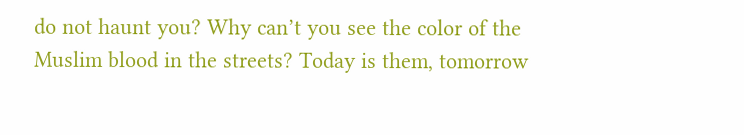do not haunt you? Why can’t you see the color of the Muslim blood in the streets? Today is them, tomorrow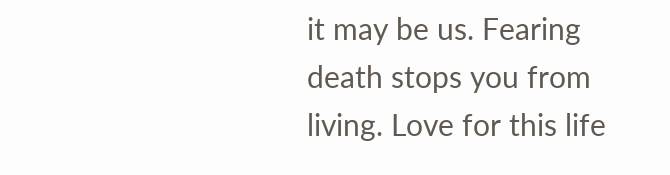it may be us. Fearing death stops you from living. Love for this life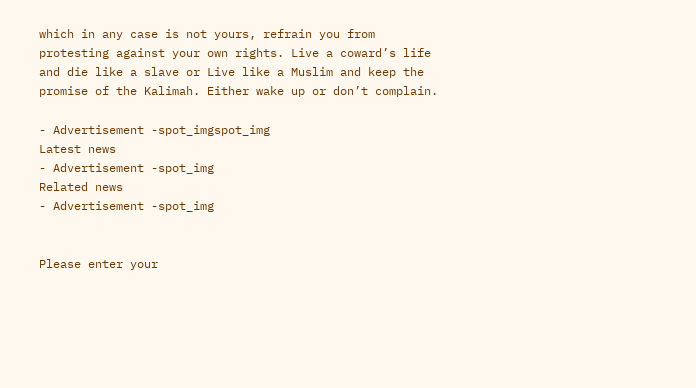which in any case is not yours, refrain you from protesting against your own rights. Live a coward’s life and die like a slave or Live like a Muslim and keep the promise of the Kalimah. Either wake up or don’t complain.

- Advertisement -spot_imgspot_img
Latest news
- Advertisement -spot_img
Related news
- Advertisement -spot_img


Please enter your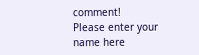comment!
Please enter your name here